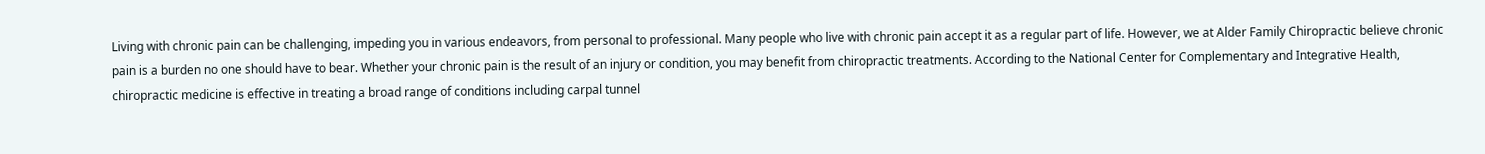Living with chronic pain can be challenging, impeding you in various endeavors, from personal to professional. Many people who live with chronic pain accept it as a regular part of life. However, we at Alder Family Chiropractic believe chronic pain is a burden no one should have to bear. Whether your chronic pain is the result of an injury or condition, you may benefit from chiropractic treatments. According to the National Center for Complementary and Integrative Health, chiropractic medicine is effective in treating a broad range of conditions including carpal tunnel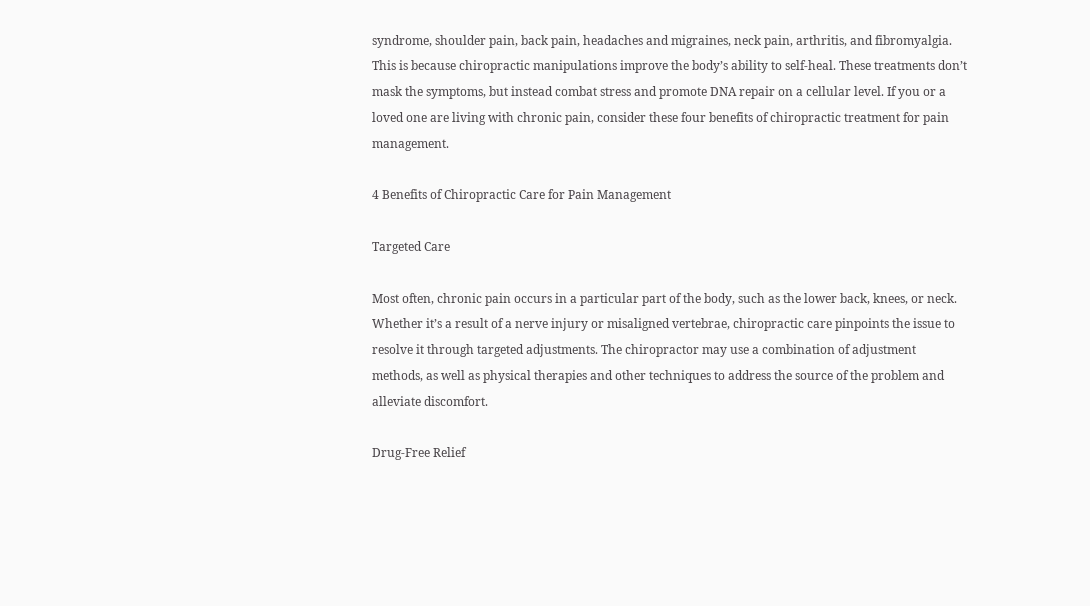syndrome, shoulder pain, back pain, headaches and migraines, neck pain, arthritis, and fibromyalgia. This is because chiropractic manipulations improve the body’s ability to self-heal. These treatments don’t mask the symptoms, but instead combat stress and promote DNA repair on a cellular level. If you or a loved one are living with chronic pain, consider these four benefits of chiropractic treatment for pain management.

4 Benefits of Chiropractic Care for Pain Management

Targeted Care

Most often, chronic pain occurs in a particular part of the body, such as the lower back, knees, or neck. Whether it’s a result of a nerve injury or misaligned vertebrae, chiropractic care pinpoints the issue to resolve it through targeted adjustments. The chiropractor may use a combination of adjustment methods, as well as physical therapies and other techniques to address the source of the problem and alleviate discomfort.

Drug-Free Relief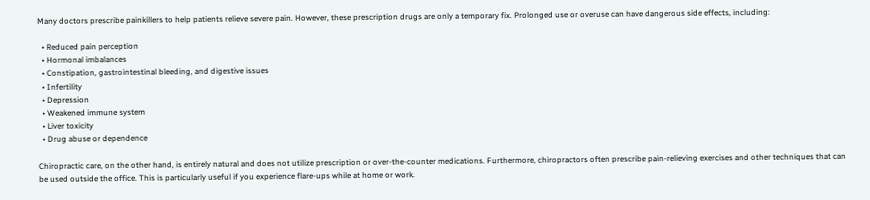Many doctors prescribe painkillers to help patients relieve severe pain. However, these prescription drugs are only a temporary fix. Prolonged use or overuse can have dangerous side effects, including:

  • Reduced pain perception
  • Hormonal imbalances
  • Constipation, gastrointestinal bleeding, and digestive issues
  • Infertility
  • Depression
  • Weakened immune system
  • Liver toxicity
  • Drug abuse or dependence

Chiropractic care, on the other hand, is entirely natural and does not utilize prescription or over-the-counter medications. Furthermore, chiropractors often prescribe pain-relieving exercises and other techniques that can be used outside the office. This is particularly useful if you experience flare-ups while at home or work.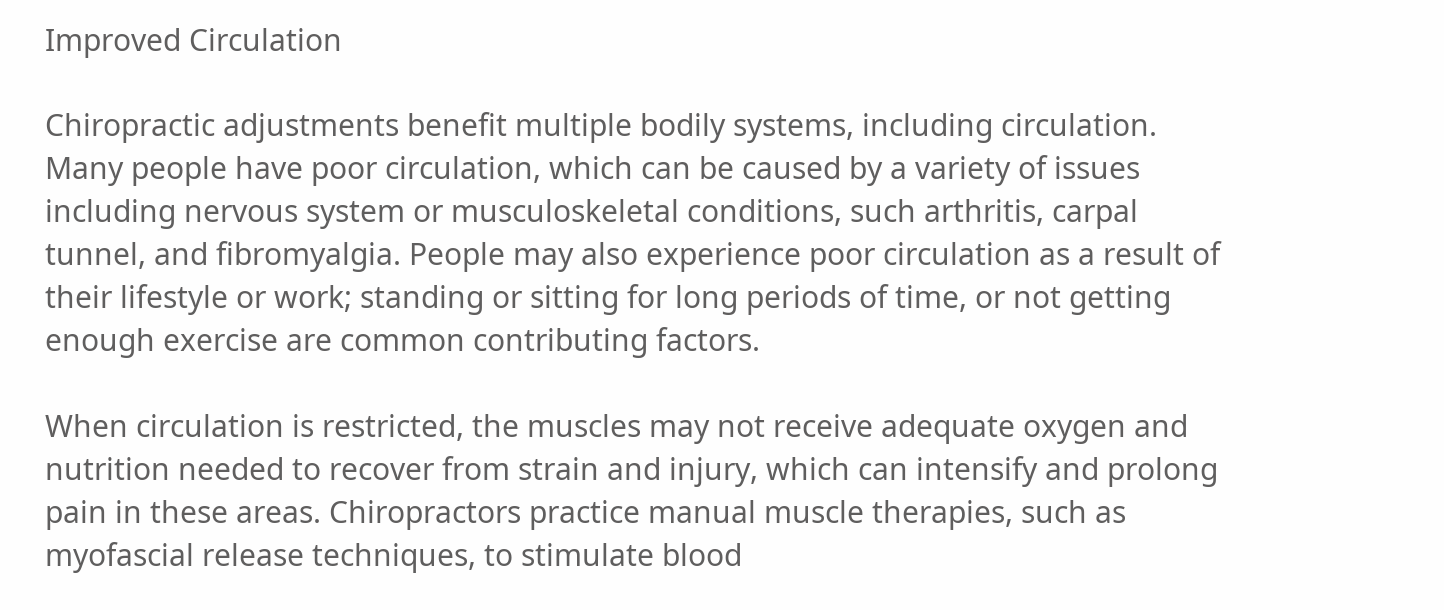Improved Circulation

Chiropractic adjustments benefit multiple bodily systems, including circulation. Many people have poor circulation, which can be caused by a variety of issues including nervous system or musculoskeletal conditions, such arthritis, carpal tunnel, and fibromyalgia. People may also experience poor circulation as a result of their lifestyle or work; standing or sitting for long periods of time, or not getting enough exercise are common contributing factors.

When circulation is restricted, the muscles may not receive adequate oxygen and nutrition needed to recover from strain and injury, which can intensify and prolong pain in these areas. Chiropractors practice manual muscle therapies, such as myofascial release techniques, to stimulate blood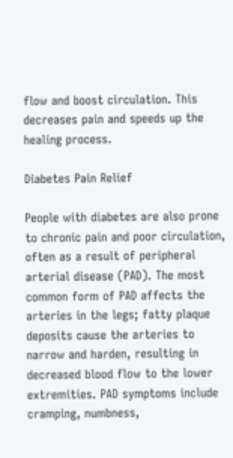flow and boost circulation. This decreases pain and speeds up the healing process.

Diabetes Pain Relief

People with diabetes are also prone to chronic pain and poor circulation, often as a result of peripheral arterial disease (PAD). The most common form of PAD affects the arteries in the legs; fatty plaque deposits cause the arteries to narrow and harden, resulting in decreased blood flow to the lower extremities. PAD symptoms include cramping, numbness,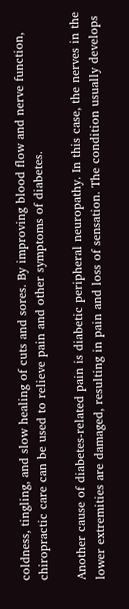coldness, tingling, and slow healing of cuts and sores. By improving blood flow and nerve function, chiropractic care can be used to relieve pain and other symptoms of diabetes.

Another cause of diabetes-related pain is diabetic peripheral neuropathy. In this case, the nerves in the lower extremities are damaged, resulting in pain and loss of sensation. The condition usually develops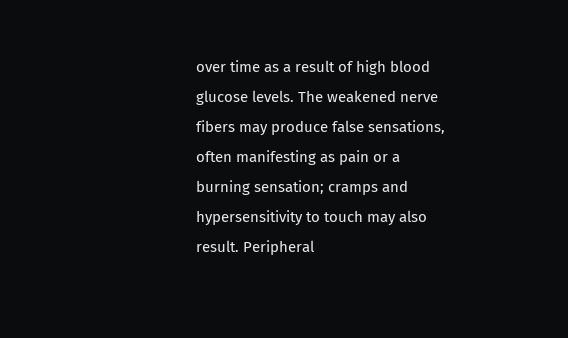over time as a result of high blood glucose levels. The weakened nerve fibers may produce false sensations, often manifesting as pain or a burning sensation; cramps and hypersensitivity to touch may also result. Peripheral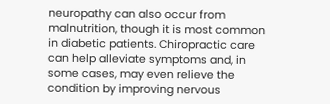neuropathy can also occur from malnutrition, though it is most common in diabetic patients. Chiropractic care can help alleviate symptoms and, in some cases, may even relieve the condition by improving nervous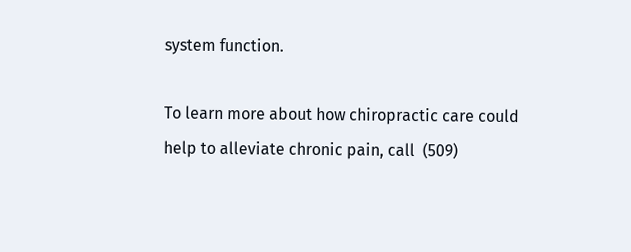system function.

To learn more about how chiropractic care could help to alleviate chronic pain, call  (509)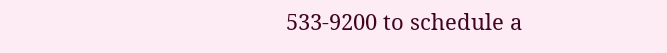533-9200 to schedule a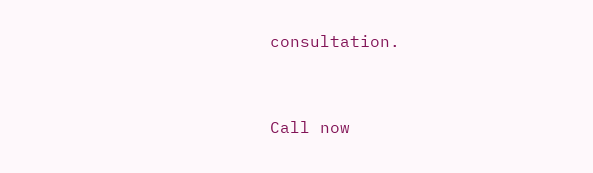consultation.


Call now